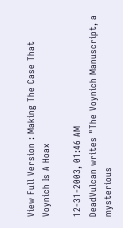View Full Version : Making The Case That Voynich Is A Hoax

12-31-2003, 01:46 AM
DeadVulcan writes "The Voynich Manuscript, a mysterious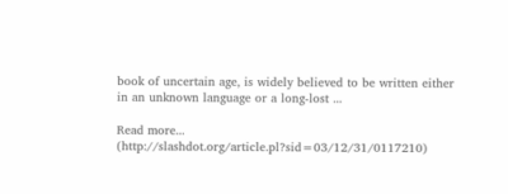book of uncertain age, is widely believed to be written either in an unknown language or a long-lost ...

Read more... (http://slashdot.org/article.pl?sid=03/12/31/0117210)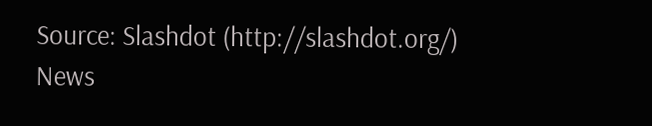Source: Slashdot (http://slashdot.org/)
News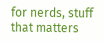for nerds, stuff that matters